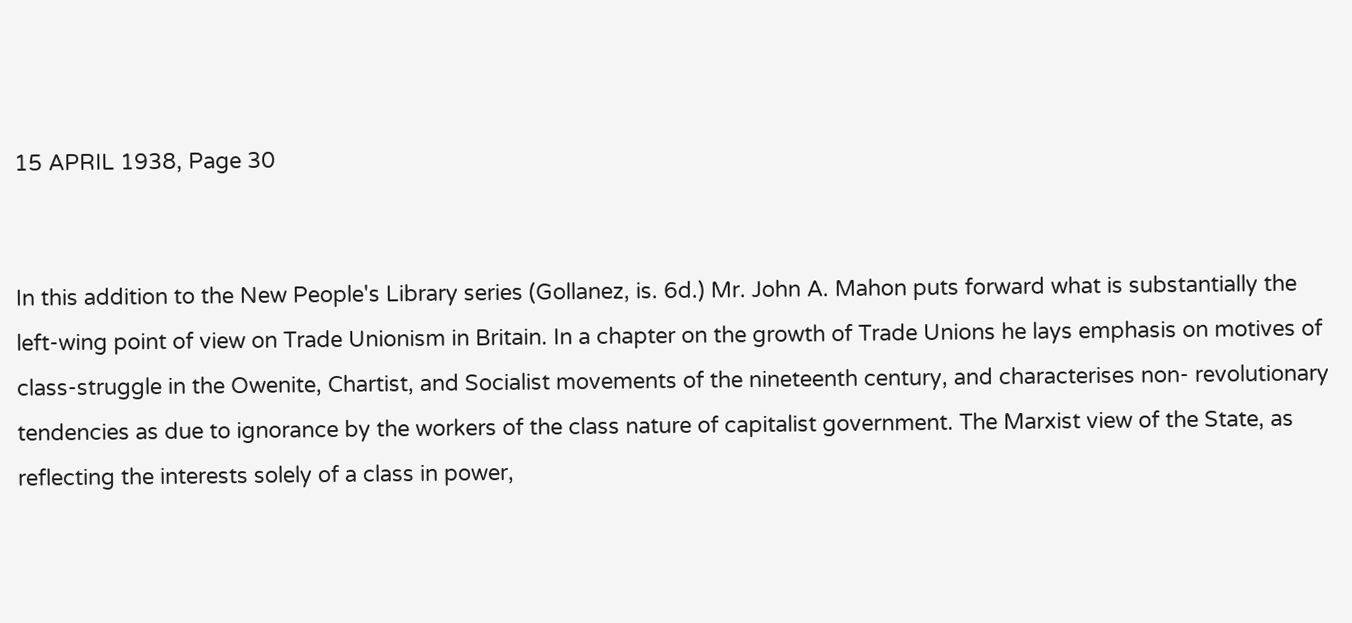15 APRIL 1938, Page 30


In this addition to the New People's Library series (Gollanez, is. 6d.) Mr. John A. Mahon puts forward what is substantially the left-wing point of view on Trade Unionism in Britain. In a chapter on the growth of Trade Unions he lays emphasis on motives of class-struggle in the Owenite, Chartist, and Socialist movements of the nineteenth century, and characterises non- revolutionary tendencies as due to ignorance by the workers of the class nature of capitalist government. The Marxist view of the State, as reflecting the interests solely of a class in power,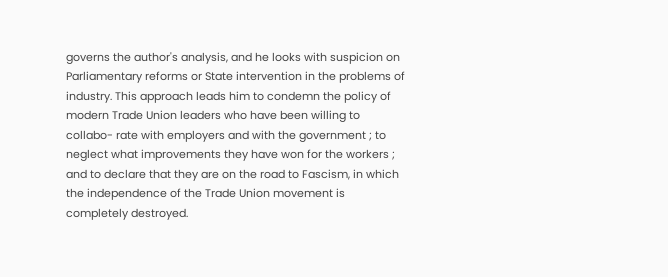governs the author's analysis, and he looks with suspicion on Parliamentary reforms or State intervention in the problems of industry. This approach leads him to condemn the policy of modern Trade Union leaders who have been willing to collabo- rate with employers and with the government ; to neglect what improvements they have won for the workers ; and to declare that they are on the road to Fascism, in which the independence of the Trade Union movement is completely destroyed.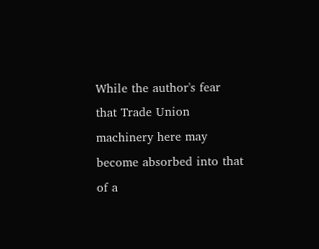While the author's fear that Trade Union machinery here may become absorbed into that of a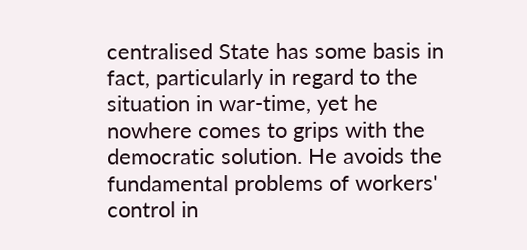centralised State has some basis in fact, particularly in regard to the situation in war-time, yet he nowhere comes to grips with the democratic solution. He avoids the fundamental problems of workers' control in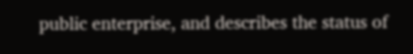public enterprise, and describes the status of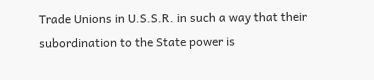Trade Unions in U.S.S.R. in such a way that their subordination to the State power is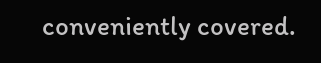conveniently covered.